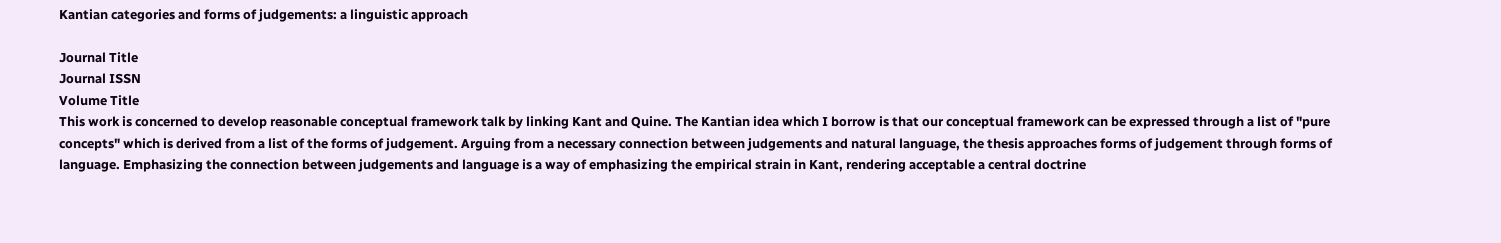Kantian categories and forms of judgements: a linguistic approach

Journal Title
Journal ISSN
Volume Title
This work is concerned to develop reasonable conceptual framework talk by linking Kant and Quine. The Kantian idea which I borrow is that our conceptual framework can be expressed through a list of "pure concepts" which is derived from a list of the forms of judgement. Arguing from a necessary connection between judgements and natural language, the thesis approaches forms of judgement through forms of language. Emphasizing the connection between judgements and language is a way of emphasizing the empirical strain in Kant, rendering acceptable a central doctrine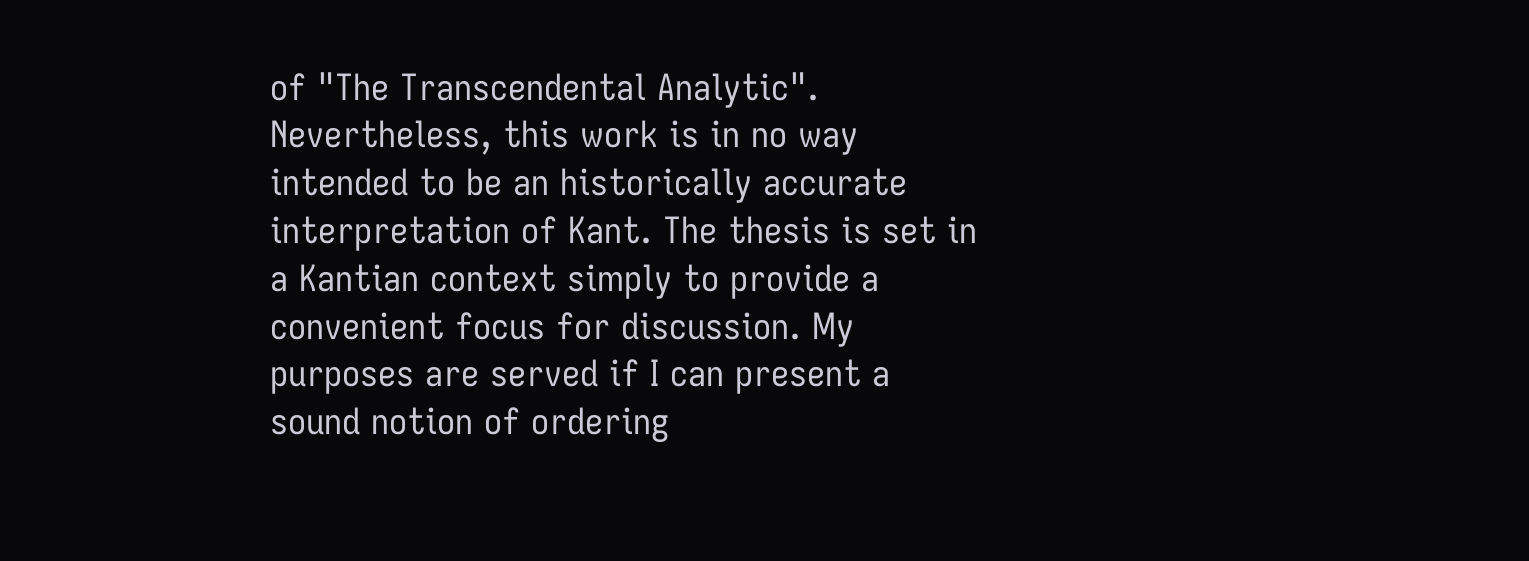of "The Transcendental Analytic". Nevertheless, this work is in no way intended to be an historically accurate interpretation of Kant. The thesis is set in a Kantian context simply to provide a convenient focus for discussion. My purposes are served if I can present a sound notion of ordering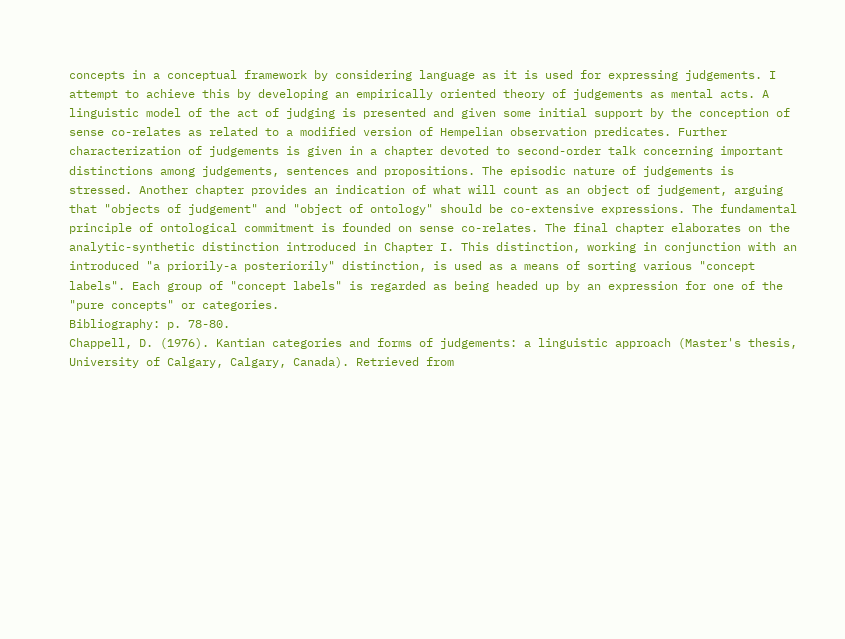concepts in a conceptual framework by considering language as it is used for expressing judgements. I attempt to achieve this by developing an empirically oriented theory of judgements as mental acts. A linguistic model of the act of judging is presented and given some initial support by the conception of sense co-relates as related to a modified version of Hempelian observation predicates. Further characterization of judgements is given in a chapter devoted to second-order talk concerning important distinctions among judgements, sentences and propositions. The episodic nature of judgements is stressed. Another chapter provides an indication of what will count as an object of judgement, arguing that "objects of judgement" and "object of ontology" should be co-extensive expressions. The fundamental principle of ontological commitment is founded on sense co-relates. The final chapter elaborates on the analytic-synthetic distinction introduced in Chapter I. This distinction, working in conjunction with an introduced "a priorily-a posteriorily" distinction, is used as a means of sorting various "concept labels". Each group of "concept labels" is regarded as being headed up by an expression for one of the "pure concepts" or categories.
Bibliography: p. 78-80.
Chappell, D. (1976). Kantian categories and forms of judgements: a linguistic approach (Master's thesis, University of Calgary, Calgary, Canada). Retrieved from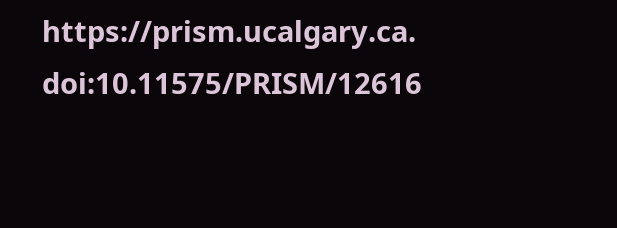https://prism.ucalgary.ca. doi:10.11575/PRISM/12616